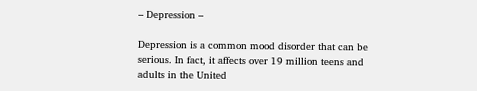– Depression –

Depression is a common mood disorder that can be serious. In fact, it affects over 19 million teens and adults in the United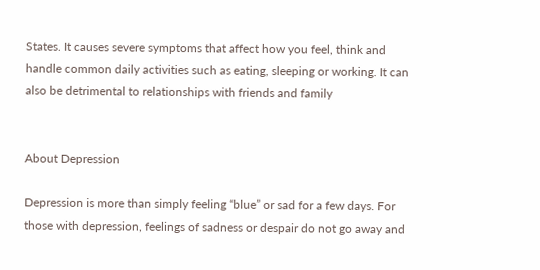States. It causes severe symptoms that affect how you feel, think and handle common daily activities such as eating, sleeping or working. It can also be detrimental to relationships with friends and family


About Depression

Depression is more than simply feeling “blue” or sad for a few days. For those with depression, feelings of sadness or despair do not go away and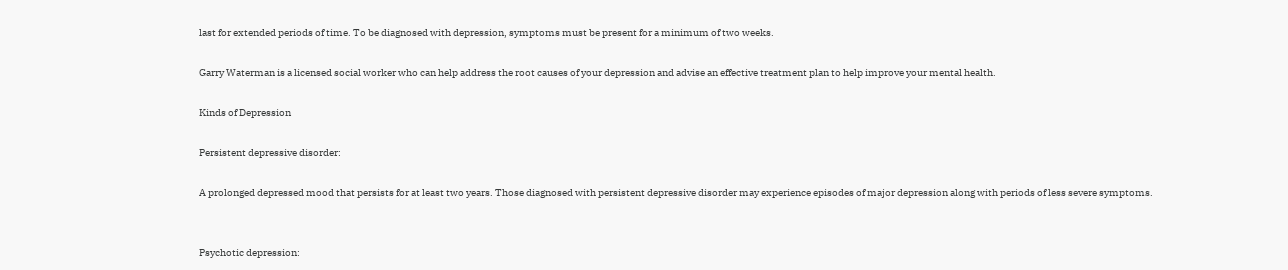last for extended periods of time. To be diagnosed with depression, symptoms must be present for a minimum of two weeks.

Garry Waterman is a licensed social worker who can help address the root causes of your depression and advise an effective treatment plan to help improve your mental health.

Kinds of Depression

Persistent depressive disorder:

A prolonged depressed mood that persists for at least two years. Those diagnosed with persistent depressive disorder may experience episodes of major depression along with periods of less severe symptoms.


Psychotic depression: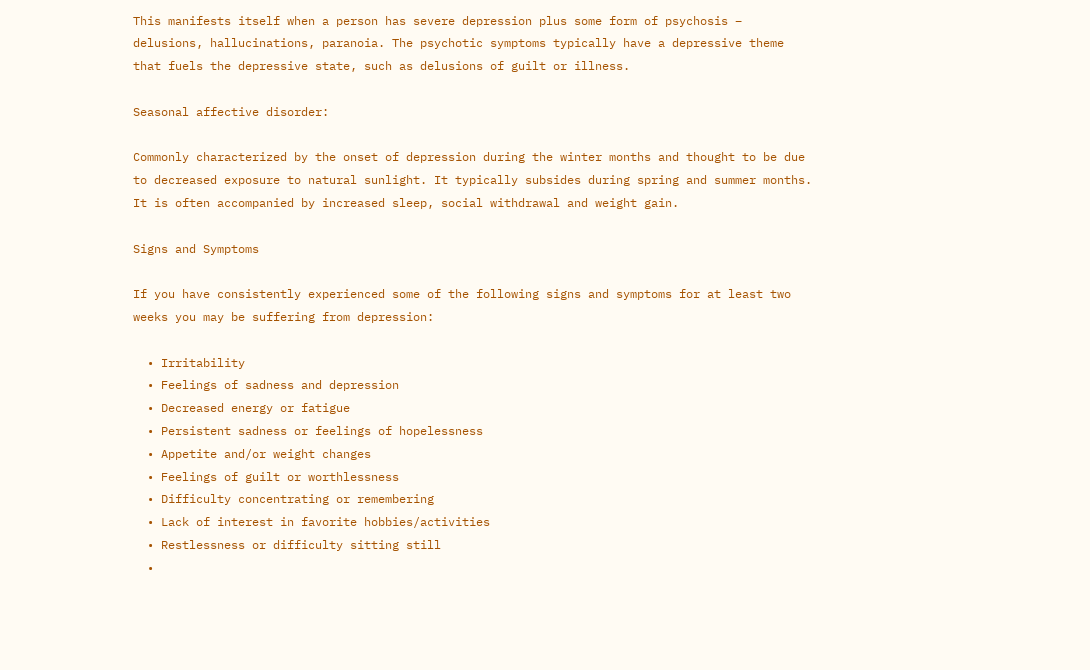This manifests itself when a person has severe depression plus some form of psychosis – delusions, hallucinations, paranoia. The psychotic symptoms typically have a depressive theme that fuels the depressive state, such as delusions of guilt or illness.

Seasonal affective disorder:

Commonly characterized by the onset of depression during the winter months and thought to be due to decreased exposure to natural sunlight. It typically subsides during spring and summer months. It is often accompanied by increased sleep, social withdrawal and weight gain.

Signs and Symptoms

If you have consistently experienced some of the following signs and symptoms for at least two weeks you may be suffering from depression:

  • Irritability
  • Feelings of sadness and depression
  • Decreased energy or fatigue
  • Persistent sadness or feelings of hopelessness
  • Appetite and/or weight changes
  • Feelings of guilt or worthlessness
  • Difficulty concentrating or remembering
  • Lack of interest in favorite hobbies/activities
  • Restlessness or difficulty sitting still
  •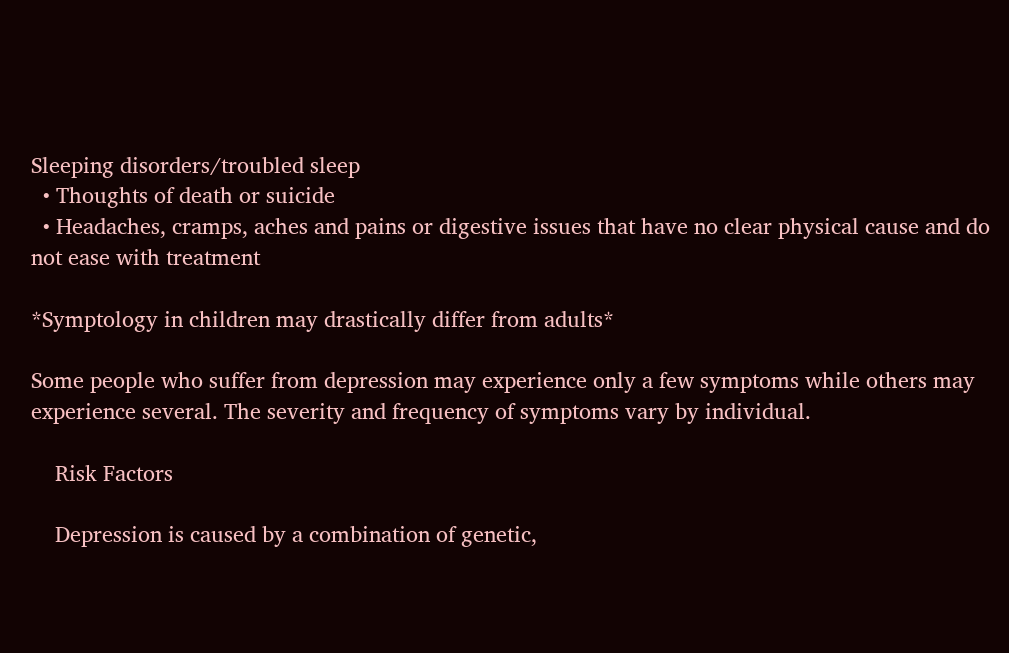Sleeping disorders/troubled sleep
  • Thoughts of death or suicide
  • Headaches, cramps, aches and pains or digestive issues that have no clear physical cause and do not ease with treatment

*Symptology in children may drastically differ from adults*

Some people who suffer from depression may experience only a few symptoms while others may experience several. The severity and frequency of symptoms vary by individual.

    Risk Factors

    Depression is caused by a combination of genetic,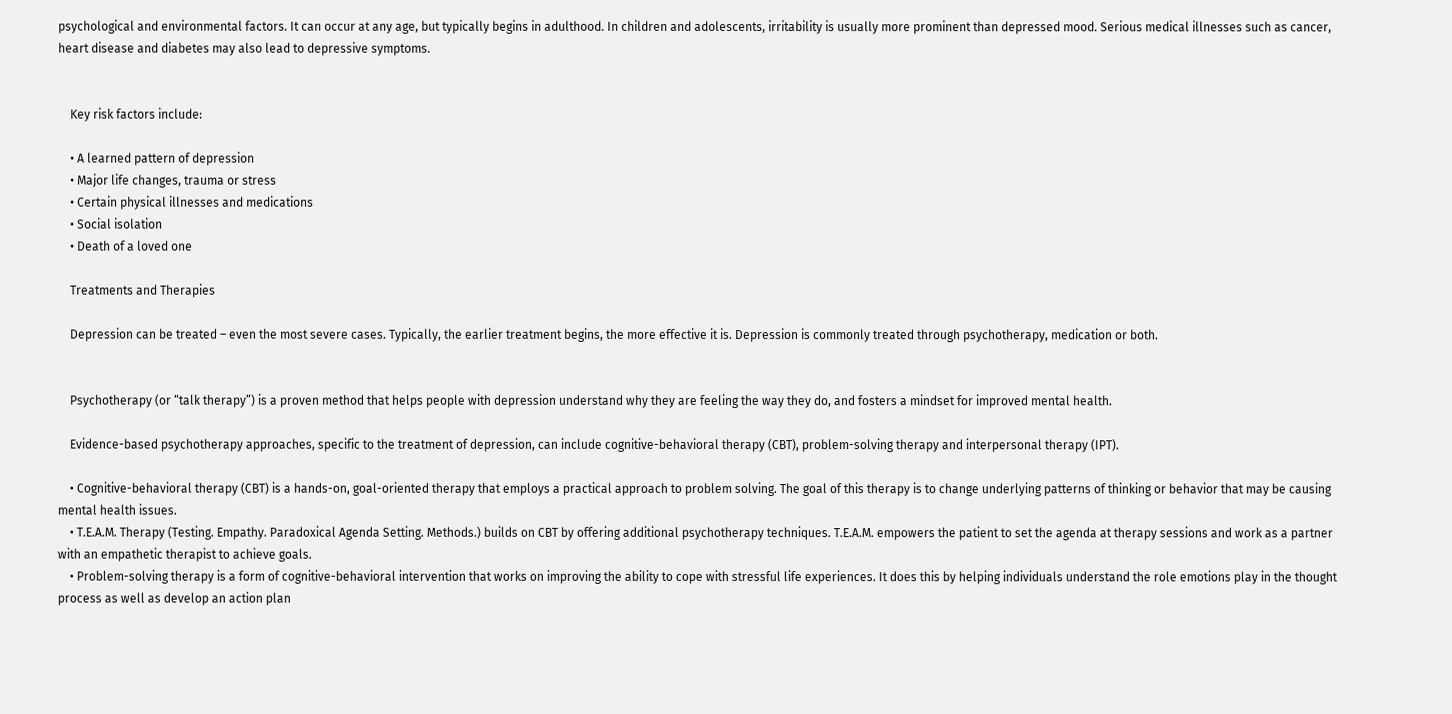psychological and environmental factors. It can occur at any age, but typically begins in adulthood. In children and adolescents, irritability is usually more prominent than depressed mood. Serious medical illnesses such as cancer, heart disease and diabetes may also lead to depressive symptoms.


    Key risk factors include:

    • A learned pattern of depression
    • Major life changes, trauma or stress
    • Certain physical illnesses and medications
    • Social isolation
    • Death of a loved one

    Treatments and Therapies

    Depression can be treated – even the most severe cases. Typically, the earlier treatment begins, the more effective it is. Depression is commonly treated through psychotherapy, medication or both.


    Psychotherapy (or “talk therapy”) is a proven method that helps people with depression understand why they are feeling the way they do, and fosters a mindset for improved mental health.

    Evidence-based psychotherapy approaches, specific to the treatment of depression, can include cognitive-behavioral therapy (CBT), problem-solving therapy and interpersonal therapy (IPT).

    • Cognitive-behavioral therapy (CBT) is a hands-on, goal-oriented therapy that employs a practical approach to problem solving. The goal of this therapy is to change underlying patterns of thinking or behavior that may be causing mental health issues.
    • T.E.A.M. Therapy (Testing. Empathy. Paradoxical Agenda Setting. Methods.) builds on CBT by offering additional psychotherapy techniques. T.E.A.M. empowers the patient to set the agenda at therapy sessions and work as a partner with an empathetic therapist to achieve goals.
    • Problem-solving therapy is a form of cognitive-behavioral intervention that works on improving the ability to cope with stressful life experiences. It does this by helping individuals understand the role emotions play in the thought process as well as develop an action plan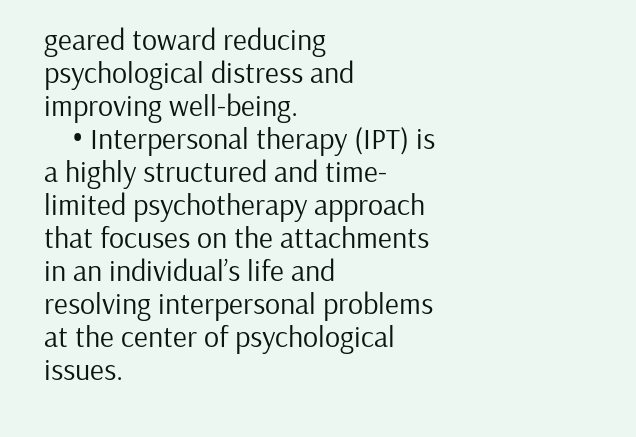geared toward reducing psychological distress and improving well-being.
    • Interpersonal therapy (IPT) is a highly structured and time-limited psychotherapy approach that focuses on the attachments in an individual’s life and resolving interpersonal problems at the center of psychological issues.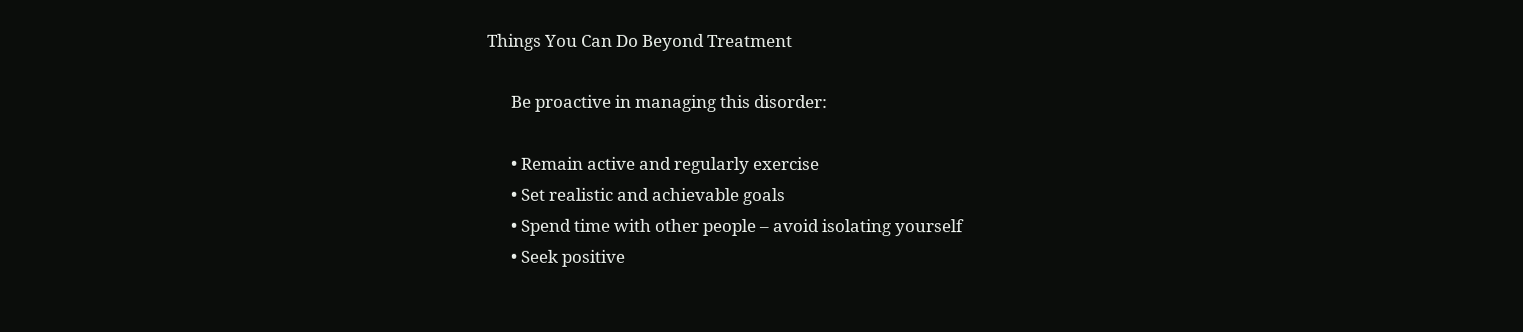Things You Can Do Beyond Treatment

      Be proactive in managing this disorder:

      • Remain active and regularly exercise
      • Set realistic and achievable goals
      • Spend time with other people – avoid isolating yourself
      • Seek positive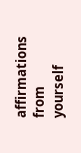affirmations from yourself